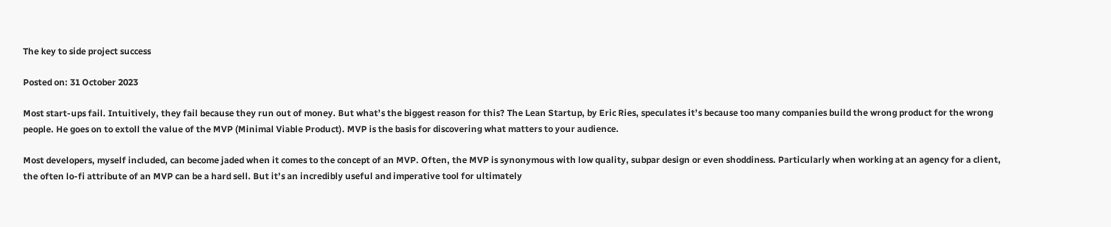The key to side project success

Posted on: 31 October 2023

Most start-ups fail. Intuitively, they fail because they run out of money. But what’s the biggest reason for this? The Lean Startup, by Eric Ries, speculates it’s because too many companies build the wrong product for the wrong people. He goes on to extoll the value of the MVP (Minimal Viable Product). MVP is the basis for discovering what matters to your audience.

Most developers, myself included, can become jaded when it comes to the concept of an MVP. Often, the MVP is synonymous with low quality, subpar design or even shoddiness. Particularly when working at an agency for a client, the often lo-fi attribute of an MVP can be a hard sell. But it’s an incredibly useful and imperative tool for ultimately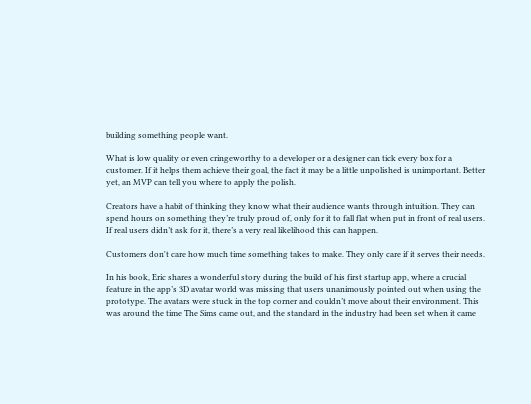building something people want.

What is low quality or even cringeworthy to a developer or a designer can tick every box for a customer. If it helps them achieve their goal, the fact it may be a little unpolished is unimportant. Better yet, an MVP can tell you where to apply the polish.

Creators have a habit of thinking they know what their audience wants through intuition. They can spend hours on something they’re truly proud of, only for it to fall flat when put in front of real users. If real users didn’t ask for it, there’s a very real likelihood this can happen.

Customers don't care how much time something takes to make. They only care if it serves their needs.

In his book, Eric shares a wonderful story during the build of his first startup app, where a crucial feature in the app’s 3D avatar world was missing that users unanimously pointed out when using the prototype. The avatars were stuck in the top corner and couldn’t move about their environment. This was around the time The Sims came out, and the standard in the industry had been set when it came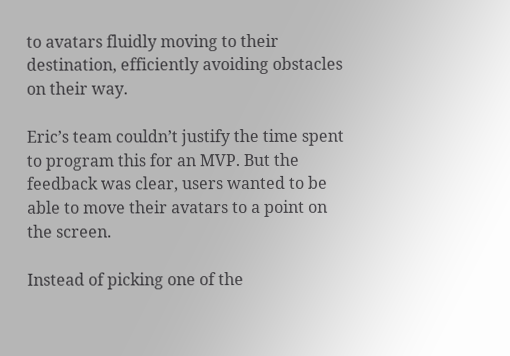to avatars fluidly moving to their destination, efficiently avoiding obstacles on their way.

Eric’s team couldn’t justify the time spent to program this for an MVP. But the feedback was clear, users wanted to be able to move their avatars to a point on the screen.

Instead of picking one of the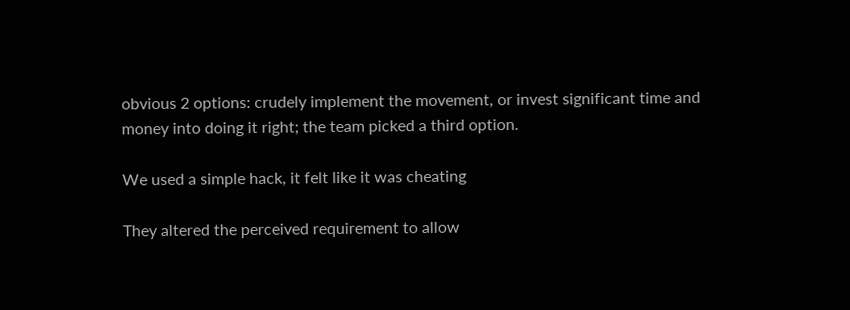obvious 2 options: crudely implement the movement, or invest significant time and money into doing it right; the team picked a third option.

We used a simple hack, it felt like it was cheating

They altered the perceived requirement to allow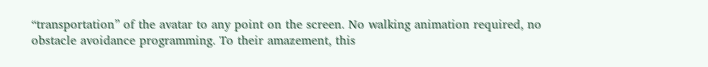“transportation” of the avatar to any point on the screen. No walking animation required, no obstacle avoidance programming. To their amazement, this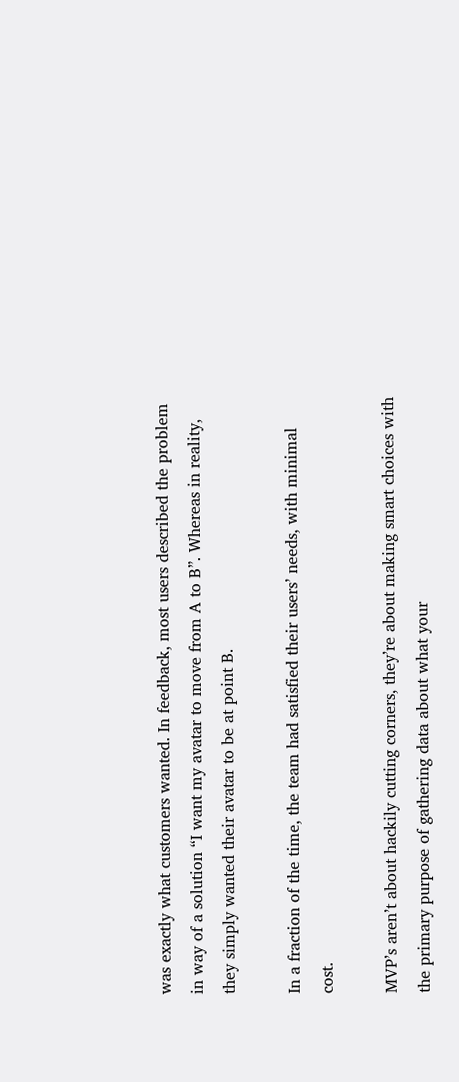was exactly what customers wanted. In feedback, most users described the problem in way of a solution “I want my avatar to move from A to B”. Whereas in reality, they simply wanted their avatar to be at point B.

In a fraction of the time, the team had satisfied their users’ needs, with minimal cost.

MVP’s aren’t about hackily cutting corners, they’re about making smart choices with the primary purpose of gathering data about what your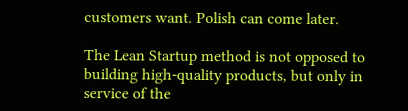customers want. Polish can come later.

The Lean Startup method is not opposed to building high-quality products, but only in service of the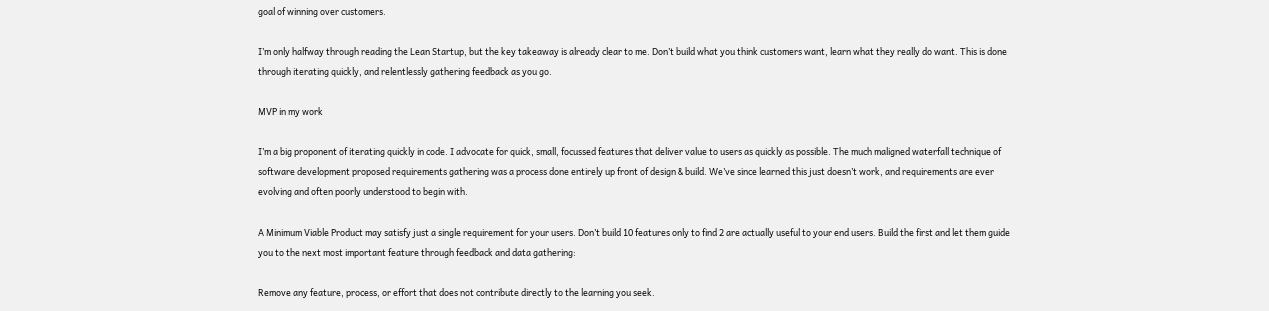goal of winning over customers.

I’m only halfway through reading the Lean Startup, but the key takeaway is already clear to me. Don’t build what you think customers want, learn what they really do want. This is done through iterating quickly, and relentlessly gathering feedback as you go.

MVP in my work

I’m a big proponent of iterating quickly in code. I advocate for quick, small, focussed features that deliver value to users as quickly as possible. The much maligned waterfall technique of software development proposed requirements gathering was a process done entirely up front of design & build. We’ve since learned this just doesn’t work, and requirements are ever evolving and often poorly understood to begin with.

A Minimum Viable Product may satisfy just a single requirement for your users. Don’t build 10 features only to find 2 are actually useful to your end users. Build the first and let them guide you to the next most important feature through feedback and data gathering:

Remove any feature, process, or effort that does not contribute directly to the learning you seek.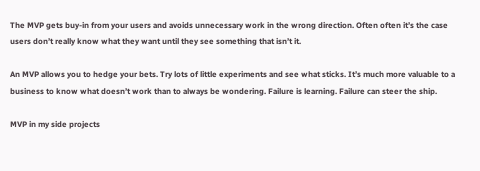The MVP gets buy-in from your users and avoids unnecessary work in the wrong direction. Often often it’s the case users don’t really know what they want until they see something that isn’t it.

An MVP allows you to hedge your bets. Try lots of little experiments and see what sticks. It’s much more valuable to a business to know what doesn’t work than to always be wondering. Failure is learning. Failure can steer the ship.

MVP in my side projects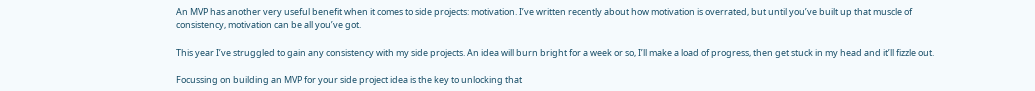An MVP has another very useful benefit when it comes to side projects: motivation. I’ve written recently about how motivation is overrated, but until you’ve built up that muscle of consistency, motivation can be all you’ve got.

This year I’ve struggled to gain any consistency with my side projects. An idea will burn bright for a week or so, I’ll make a load of progress, then get stuck in my head and it’ll fizzle out.

Focussing on building an MVP for your side project idea is the key to unlocking that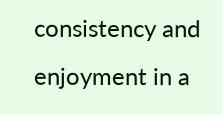consistency and enjoyment in a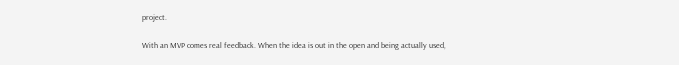project.

With an MVP comes real feedback. When the idea is out in the open and being actually used,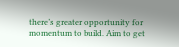there’s greater opportunity for momentum to build. Aim to get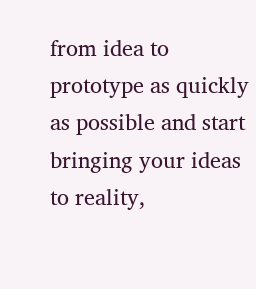from idea to prototype as quickly as possible and start bringing your ideas to reality,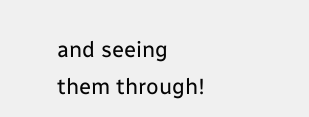and seeing them through!